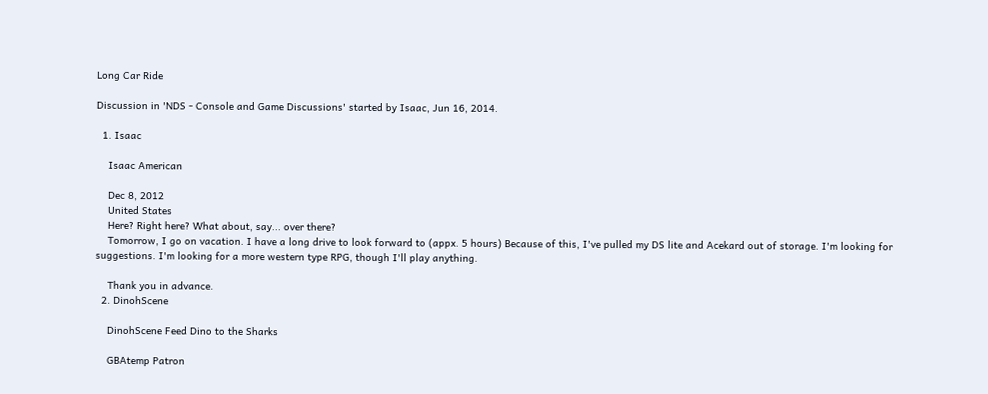Long Car Ride

Discussion in 'NDS - Console and Game Discussions' started by Isaac, Jun 16, 2014.

  1. Isaac

    Isaac American

    Dec 8, 2012
    United States
    Here? Right here? What about, say... over there?
    Tomorrow, I go on vacation. I have a long drive to look forward to (appx. 5 hours) Because of this, I've pulled my DS lite and Acekard out of storage. I'm looking for suggestions. I'm looking for a more western type RPG, though I'll play anything.

    Thank you in advance.
  2. DinohScene

    DinohScene Feed Dino to the Sharks

    GBAtemp Patron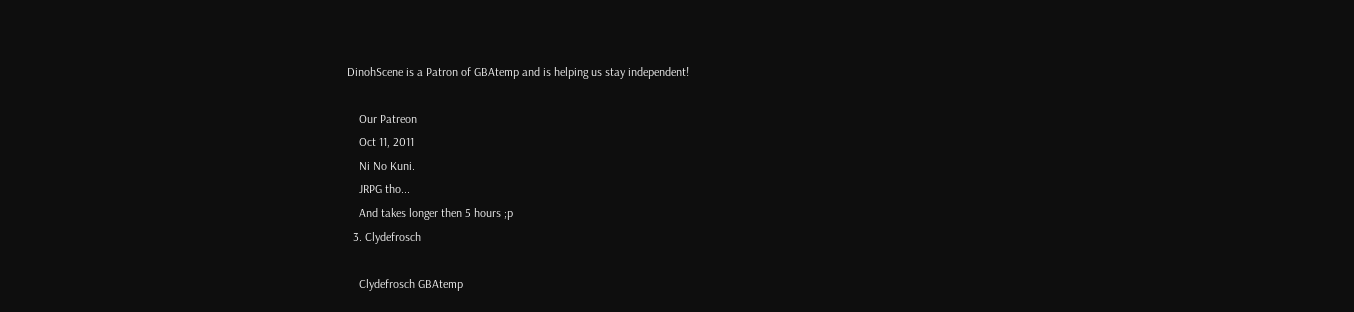DinohScene is a Patron of GBAtemp and is helping us stay independent!

    Our Patreon
    Oct 11, 2011
    Ni No Kuni.
    JRPG tho...
    And takes longer then 5 hours ;p
  3. Clydefrosch

    Clydefrosch GBAtemp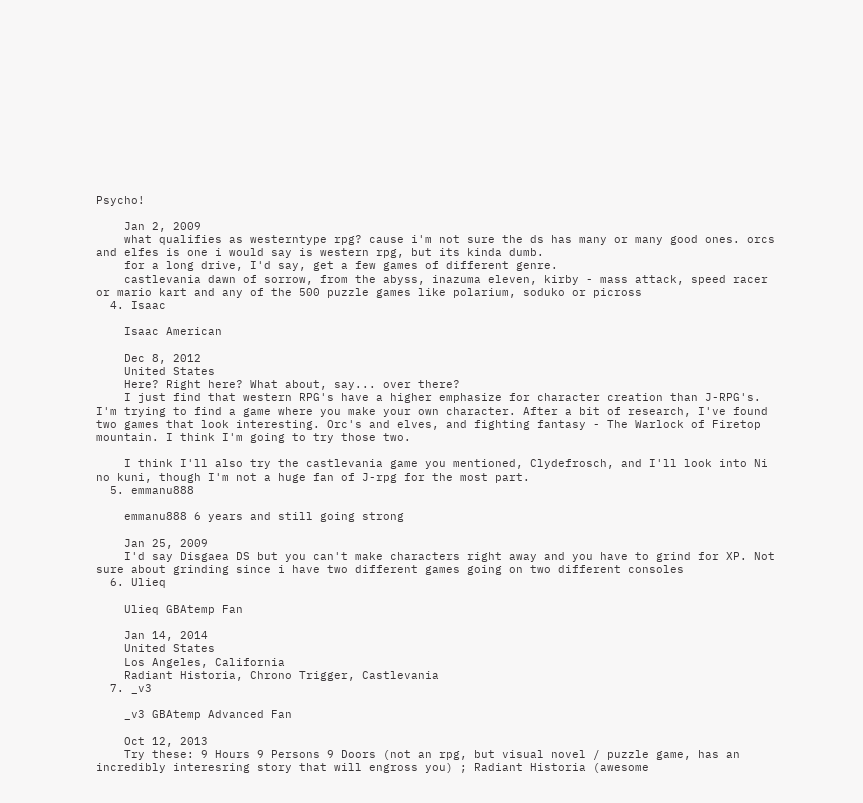Psycho!

    Jan 2, 2009
    what qualifies as westerntype rpg? cause i'm not sure the ds has many or many good ones. orcs and elfes is one i would say is western rpg, but its kinda dumb.
    for a long drive, I'd say, get a few games of different genre.
    castlevania dawn of sorrow, from the abyss, inazuma eleven, kirby - mass attack, speed racer or mario kart and any of the 500 puzzle games like polarium, soduko or picross
  4. Isaac

    Isaac American

    Dec 8, 2012
    United States
    Here? Right here? What about, say... over there?
    I just find that western RPG's have a higher emphasize for character creation than J-RPG's. I'm trying to find a game where you make your own character. After a bit of research, I've found two games that look interesting. Orc's and elves, and fighting fantasy - The Warlock of Firetop mountain. I think I'm going to try those two.

    I think I'll also try the castlevania game you mentioned, Clydefrosch, and I'll look into Ni no kuni, though I'm not a huge fan of J-rpg for the most part.
  5. emmanu888

    emmanu888 6 years and still going strong

    Jan 25, 2009
    I'd say Disgaea DS but you can't make characters right away and you have to grind for XP. Not sure about grinding since i have two different games going on two different consoles
  6. Ulieq

    Ulieq GBAtemp Fan

    Jan 14, 2014
    United States
    Los Angeles, California
    Radiant Historia, Chrono Trigger, Castlevania
  7. _v3

    _v3 GBAtemp Advanced Fan

    Oct 12, 2013
    Try these: 9 Hours 9 Persons 9 Doors (not an rpg, but visual novel / puzzle game, has an incredibly interesring story that will engross you) ; Radiant Historia (awesome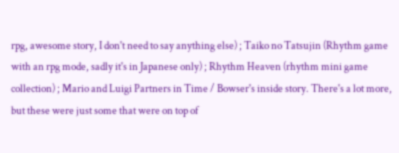rpg, awesome story, I don't need to say anything else) ; Taiko no Tatsujin (Rhythm game with an rpg mode, sadly it's in Japanese only) ; Rhythm Heaven (rhythm mini game collection) ; Mario and Luigi Partners in Time / Bowser's inside story. There's a lot more, but these were just some that were on top of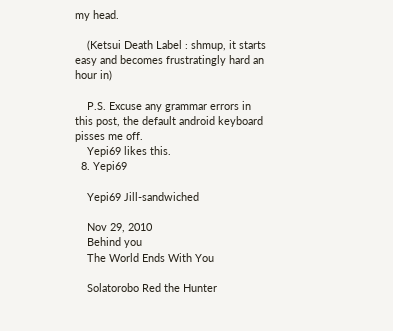my head.

    (Ketsui Death Label : shmup, it starts easy and becomes frustratingly hard an hour in)

    P.S. Excuse any grammar errors in this post, the default android keyboard pisses me off.
    Yepi69 likes this.
  8. Yepi69

    Yepi69 Jill-sandwiched

    Nov 29, 2010
    Behind you
    The World Ends With You

    Solatorobo Red the Hunter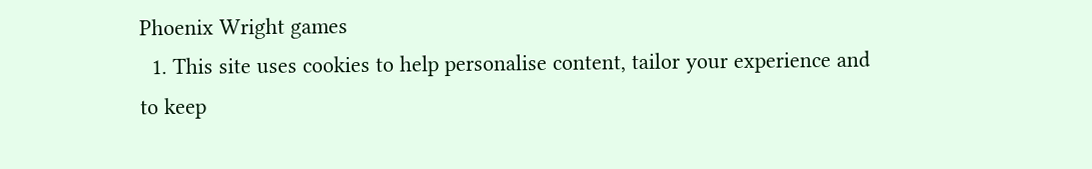Phoenix Wright games
  1. This site uses cookies to help personalise content, tailor your experience and to keep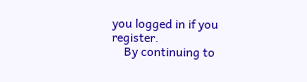you logged in if you register.
    By continuing to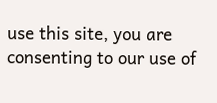use this site, you are consenting to our use of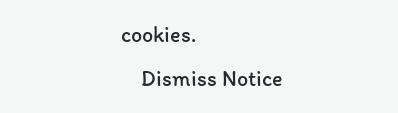cookies.
    Dismiss Notice